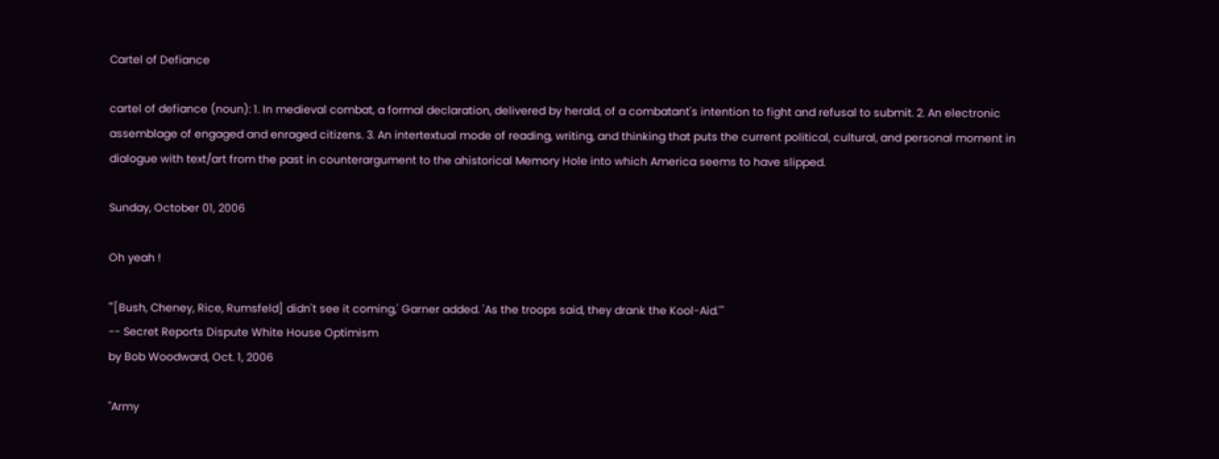Cartel of Defiance

cartel of defiance (noun): 1. In medieval combat, a formal declaration, delivered by herald, of a combatant's intention to fight and refusal to submit. 2. An electronic assemblage of engaged and enraged citizens. 3. An intertextual mode of reading, writing, and thinking that puts the current political, cultural, and personal moment in dialogue with text/art from the past in counterargument to the ahistorical Memory Hole into which America seems to have slipped.

Sunday, October 01, 2006

Oh yeah !

"'[Bush, Cheney, Rice, Rumsfeld] didn't see it coming,' Garner added. 'As the troops said, they drank the Kool-Aid.'"
-- Secret Reports Dispute White House Optimism
by Bob Woodward, Oct. 1, 2006

"Army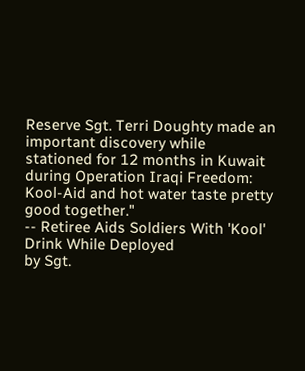Reserve Sgt. Terri Doughty made an important discovery while stationed for 12 months in Kuwait during Operation Iraqi Freedom: Kool-Aid and hot water taste pretty good together."
-- Retiree Aids Soldiers With 'Kool' Drink While Deployed
by Sgt.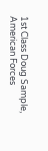1st Class Doug Sample, American Forces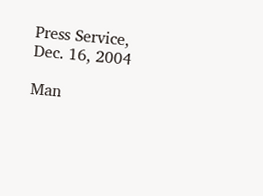Press Service, Dec. 16, 2004

Man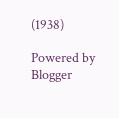(1938)

Powered by Blogger